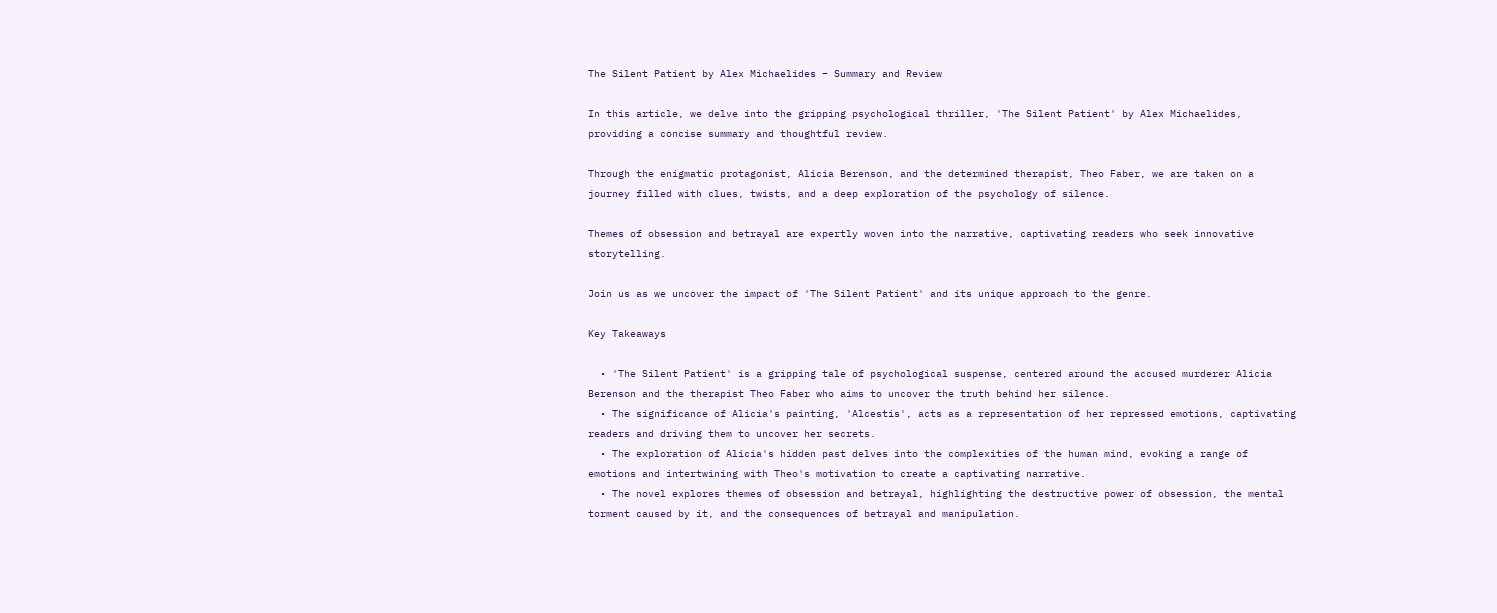The Silent Patient by Alex Michaelides – Summary and Review

In this article, we delve into the gripping psychological thriller, 'The Silent Patient' by Alex Michaelides, providing a concise summary and thoughtful review.

Through the enigmatic protagonist, Alicia Berenson, and the determined therapist, Theo Faber, we are taken on a journey filled with clues, twists, and a deep exploration of the psychology of silence.

Themes of obsession and betrayal are expertly woven into the narrative, captivating readers who seek innovative storytelling.

Join us as we uncover the impact of 'The Silent Patient' and its unique approach to the genre.

Key Takeaways

  • 'The Silent Patient' is a gripping tale of psychological suspense, centered around the accused murderer Alicia Berenson and the therapist Theo Faber who aims to uncover the truth behind her silence.
  • The significance of Alicia's painting, 'Alcestis', acts as a representation of her repressed emotions, captivating readers and driving them to uncover her secrets.
  • The exploration of Alicia's hidden past delves into the complexities of the human mind, evoking a range of emotions and intertwining with Theo's motivation to create a captivating narrative.
  • The novel explores themes of obsession and betrayal, highlighting the destructive power of obsession, the mental torment caused by it, and the consequences of betrayal and manipulation.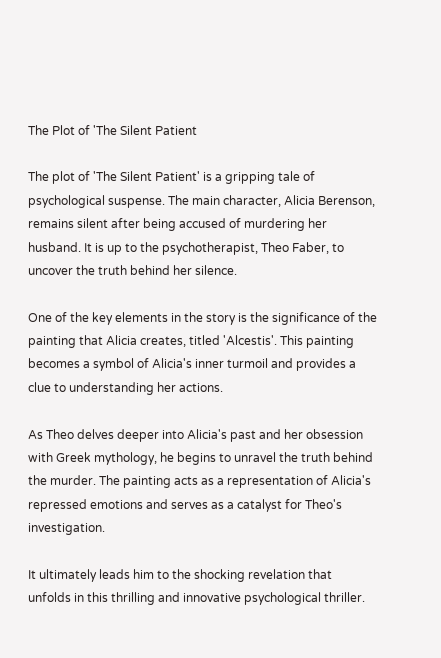The Plot of 'The Silent Patient

The plot of 'The Silent Patient' is a gripping tale of psychological suspense. The main character, Alicia Berenson, remains silent after being accused of murdering her husband. It is up to the psychotherapist, Theo Faber, to uncover the truth behind her silence.

One of the key elements in the story is the significance of the painting that Alicia creates, titled 'Alcestis'. This painting becomes a symbol of Alicia's inner turmoil and provides a clue to understanding her actions.

As Theo delves deeper into Alicia's past and her obsession with Greek mythology, he begins to unravel the truth behind the murder. The painting acts as a representation of Alicia's repressed emotions and serves as a catalyst for Theo's investigation.

It ultimately leads him to the shocking revelation that unfolds in this thrilling and innovative psychological thriller.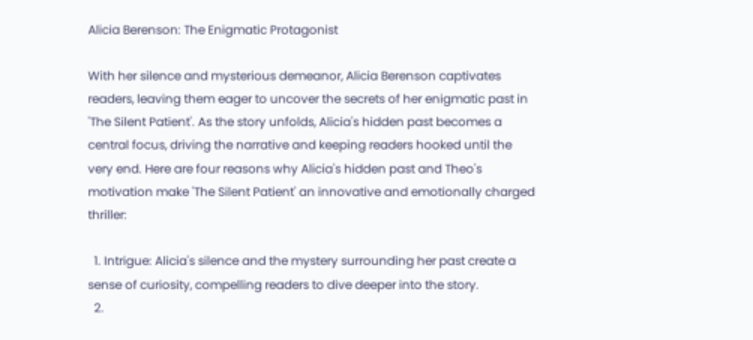Alicia Berenson: The Enigmatic Protagonist

With her silence and mysterious demeanor, Alicia Berenson captivates readers, leaving them eager to uncover the secrets of her enigmatic past in 'The Silent Patient'. As the story unfolds, Alicia's hidden past becomes a central focus, driving the narrative and keeping readers hooked until the very end. Here are four reasons why Alicia's hidden past and Theo's motivation make 'The Silent Patient' an innovative and emotionally charged thriller:

  1. Intrigue: Alicia's silence and the mystery surrounding her past create a sense of curiosity, compelling readers to dive deeper into the story.
  2.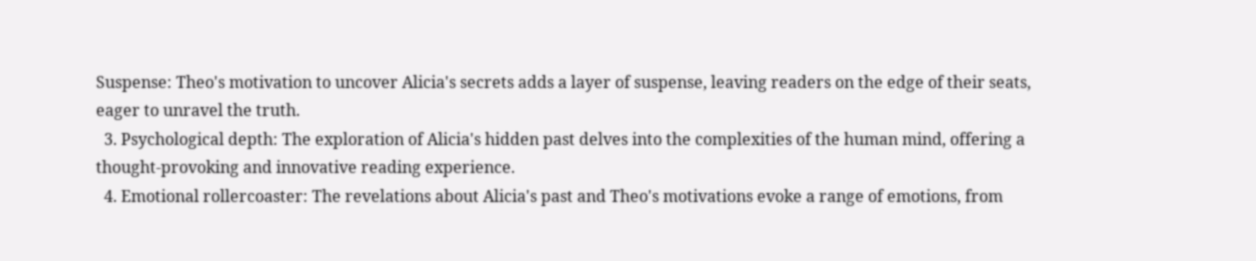Suspense: Theo's motivation to uncover Alicia's secrets adds a layer of suspense, leaving readers on the edge of their seats, eager to unravel the truth.
  3. Psychological depth: The exploration of Alicia's hidden past delves into the complexities of the human mind, offering a thought-provoking and innovative reading experience.
  4. Emotional rollercoaster: The revelations about Alicia's past and Theo's motivations evoke a range of emotions, from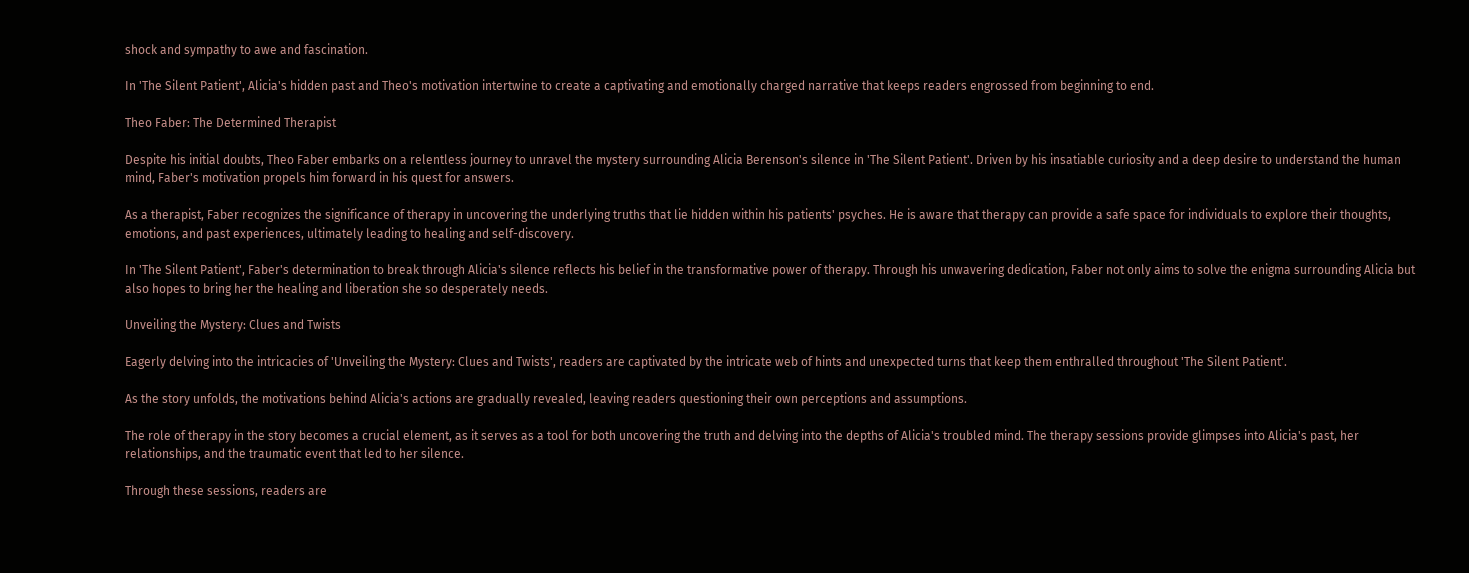shock and sympathy to awe and fascination.

In 'The Silent Patient', Alicia's hidden past and Theo's motivation intertwine to create a captivating and emotionally charged narrative that keeps readers engrossed from beginning to end.

Theo Faber: The Determined Therapist

Despite his initial doubts, Theo Faber embarks on a relentless journey to unravel the mystery surrounding Alicia Berenson's silence in 'The Silent Patient'. Driven by his insatiable curiosity and a deep desire to understand the human mind, Faber's motivation propels him forward in his quest for answers.

As a therapist, Faber recognizes the significance of therapy in uncovering the underlying truths that lie hidden within his patients' psyches. He is aware that therapy can provide a safe space for individuals to explore their thoughts, emotions, and past experiences, ultimately leading to healing and self-discovery.

In 'The Silent Patient', Faber's determination to break through Alicia's silence reflects his belief in the transformative power of therapy. Through his unwavering dedication, Faber not only aims to solve the enigma surrounding Alicia but also hopes to bring her the healing and liberation she so desperately needs.

Unveiling the Mystery: Clues and Twists

Eagerly delving into the intricacies of 'Unveiling the Mystery: Clues and Twists', readers are captivated by the intricate web of hints and unexpected turns that keep them enthralled throughout 'The Silent Patient'.

As the story unfolds, the motivations behind Alicia's actions are gradually revealed, leaving readers questioning their own perceptions and assumptions.

The role of therapy in the story becomes a crucial element, as it serves as a tool for both uncovering the truth and delving into the depths of Alicia's troubled mind. The therapy sessions provide glimpses into Alicia's past, her relationships, and the traumatic event that led to her silence.

Through these sessions, readers are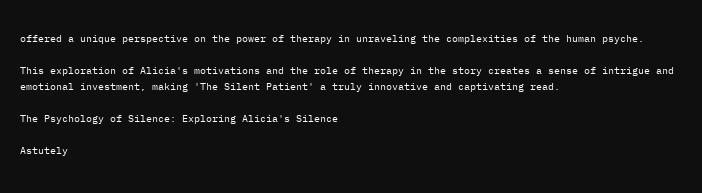offered a unique perspective on the power of therapy in unraveling the complexities of the human psyche.

This exploration of Alicia's motivations and the role of therapy in the story creates a sense of intrigue and emotional investment, making 'The Silent Patient' a truly innovative and captivating read.

The Psychology of Silence: Exploring Alicia's Silence

Astutely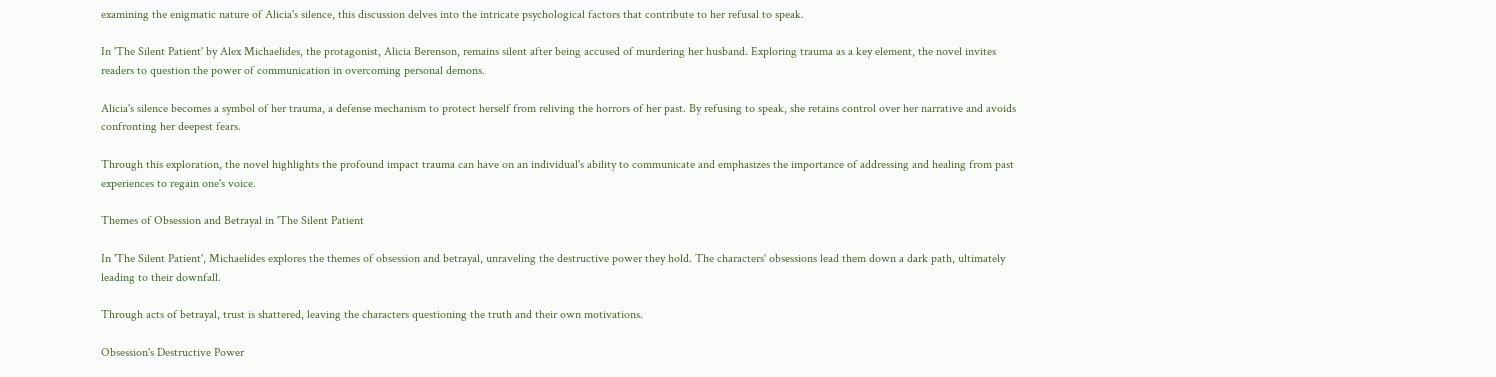examining the enigmatic nature of Alicia's silence, this discussion delves into the intricate psychological factors that contribute to her refusal to speak.

In 'The Silent Patient' by Alex Michaelides, the protagonist, Alicia Berenson, remains silent after being accused of murdering her husband. Exploring trauma as a key element, the novel invites readers to question the power of communication in overcoming personal demons.

Alicia's silence becomes a symbol of her trauma, a defense mechanism to protect herself from reliving the horrors of her past. By refusing to speak, she retains control over her narrative and avoids confronting her deepest fears.

Through this exploration, the novel highlights the profound impact trauma can have on an individual's ability to communicate and emphasizes the importance of addressing and healing from past experiences to regain one's voice.

Themes of Obsession and Betrayal in 'The Silent Patient

In 'The Silent Patient', Michaelides explores the themes of obsession and betrayal, unraveling the destructive power they hold. The characters' obsessions lead them down a dark path, ultimately leading to their downfall.

Through acts of betrayal, trust is shattered, leaving the characters questioning the truth and their own motivations.

Obsession's Destructive Power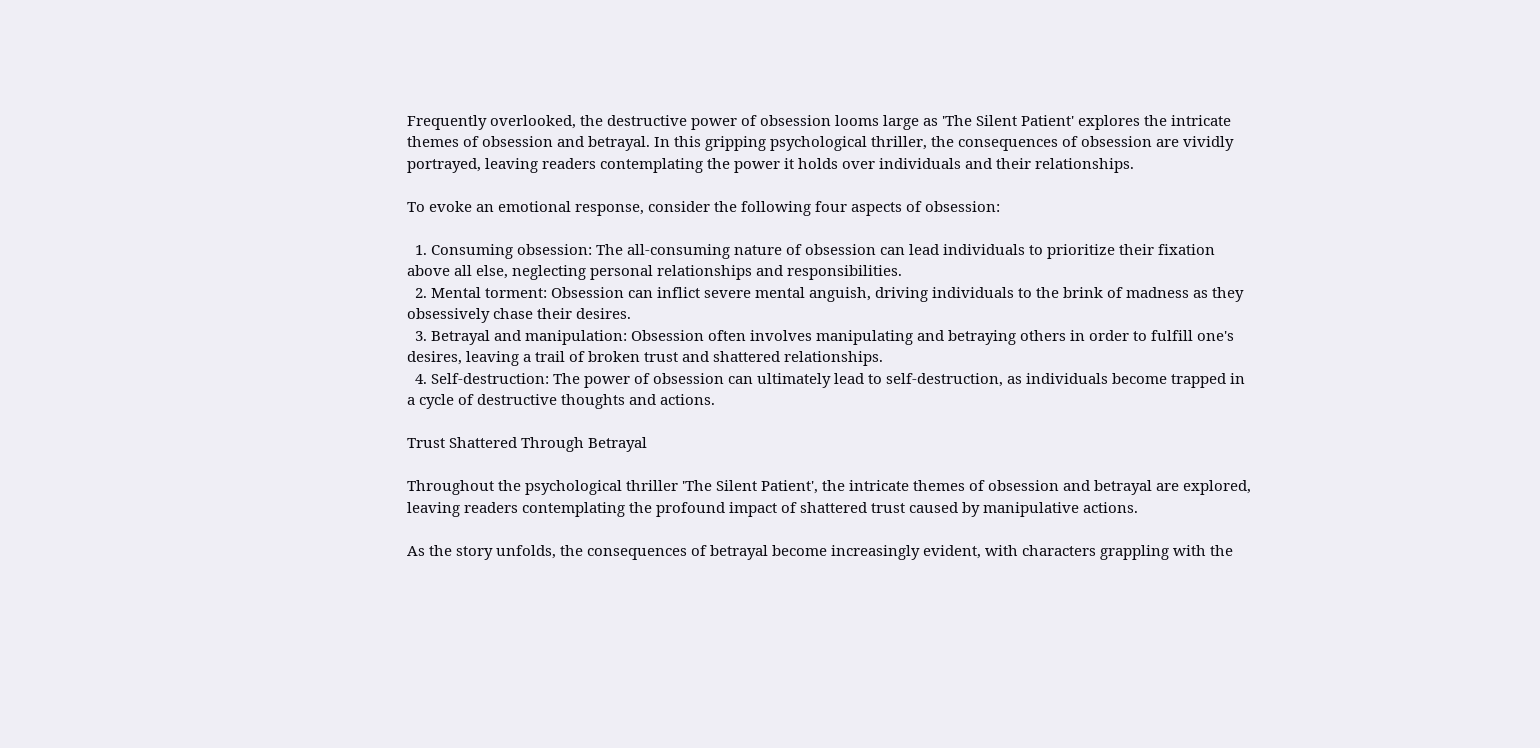Frequently overlooked, the destructive power of obsession looms large as 'The Silent Patient' explores the intricate themes of obsession and betrayal. In this gripping psychological thriller, the consequences of obsession are vividly portrayed, leaving readers contemplating the power it holds over individuals and their relationships.

To evoke an emotional response, consider the following four aspects of obsession:

  1. Consuming obsession: The all-consuming nature of obsession can lead individuals to prioritize their fixation above all else, neglecting personal relationships and responsibilities.
  2. Mental torment: Obsession can inflict severe mental anguish, driving individuals to the brink of madness as they obsessively chase their desires.
  3. Betrayal and manipulation: Obsession often involves manipulating and betraying others in order to fulfill one's desires, leaving a trail of broken trust and shattered relationships.
  4. Self-destruction: The power of obsession can ultimately lead to self-destruction, as individuals become trapped in a cycle of destructive thoughts and actions.

Trust Shattered Through Betrayal

Throughout the psychological thriller 'The Silent Patient', the intricate themes of obsession and betrayal are explored, leaving readers contemplating the profound impact of shattered trust caused by manipulative actions.

As the story unfolds, the consequences of betrayal become increasingly evident, with characters grappling with the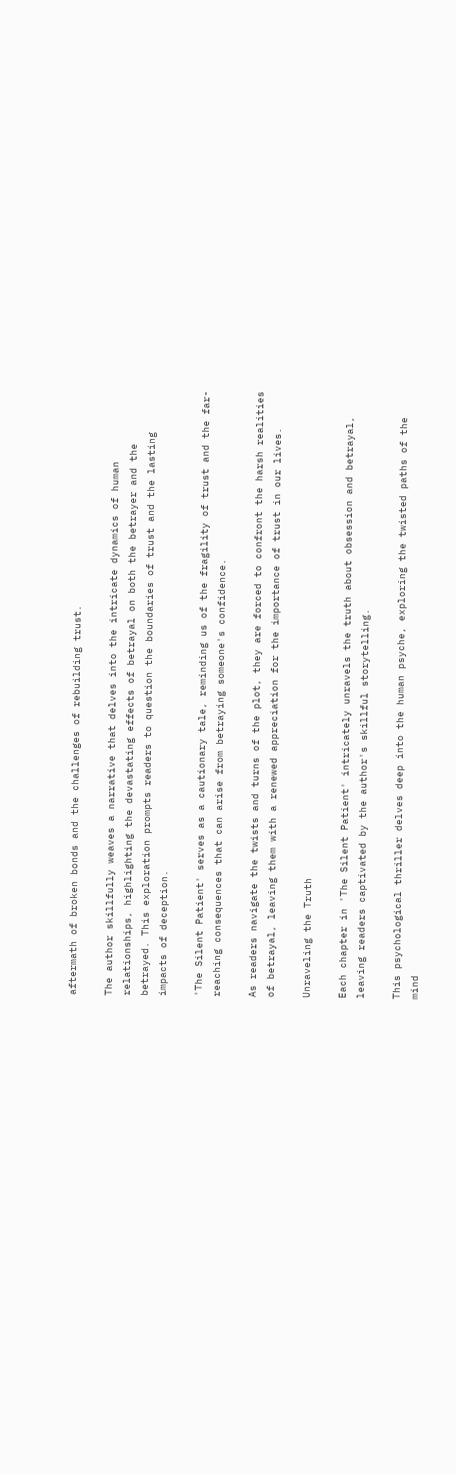aftermath of broken bonds and the challenges of rebuilding trust.

The author skillfully weaves a narrative that delves into the intricate dynamics of human relationships, highlighting the devastating effects of betrayal on both the betrayer and the betrayed. This exploration prompts readers to question the boundaries of trust and the lasting impacts of deception.

'The Silent Patient' serves as a cautionary tale, reminding us of the fragility of trust and the far-reaching consequences that can arise from betraying someone's confidence.

As readers navigate the twists and turns of the plot, they are forced to confront the harsh realities of betrayal, leaving them with a renewed appreciation for the importance of trust in our lives.

Unraveling the Truth

Each chapter in 'The Silent Patient' intricately unravels the truth about obsession and betrayal, leaving readers captivated by the author's skillful storytelling.

This psychological thriller delves deep into the human psyche, exploring the twisted paths of the mind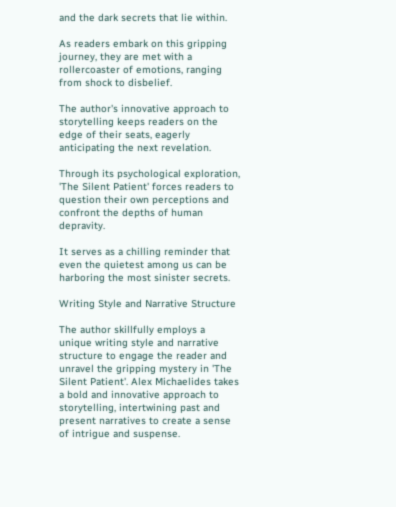and the dark secrets that lie within.

As readers embark on this gripping journey, they are met with a rollercoaster of emotions, ranging from shock to disbelief.

The author's innovative approach to storytelling keeps readers on the edge of their seats, eagerly anticipating the next revelation.

Through its psychological exploration, 'The Silent Patient' forces readers to question their own perceptions and confront the depths of human depravity.

It serves as a chilling reminder that even the quietest among us can be harboring the most sinister secrets.

Writing Style and Narrative Structure

The author skillfully employs a unique writing style and narrative structure to engage the reader and unravel the gripping mystery in 'The Silent Patient'. Alex Michaelides takes a bold and innovative approach to storytelling, intertwining past and present narratives to create a sense of intrigue and suspense.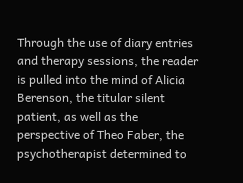Through the use of diary entries and therapy sessions, the reader is pulled into the mind of Alicia Berenson, the titular silent patient, as well as the perspective of Theo Faber, the psychotherapist determined to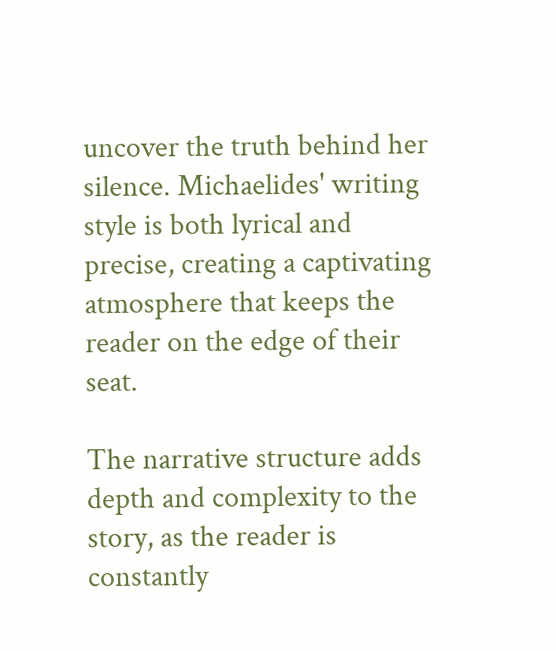uncover the truth behind her silence. Michaelides' writing style is both lyrical and precise, creating a captivating atmosphere that keeps the reader on the edge of their seat.

The narrative structure adds depth and complexity to the story, as the reader is constantly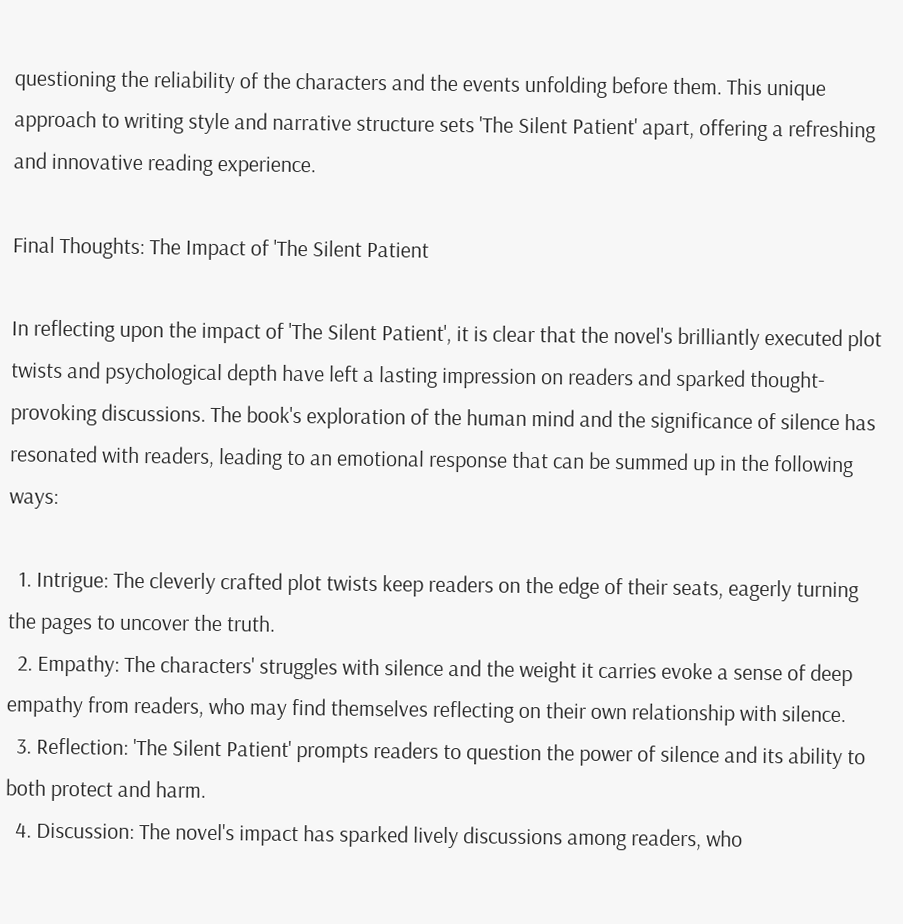questioning the reliability of the characters and the events unfolding before them. This unique approach to writing style and narrative structure sets 'The Silent Patient' apart, offering a refreshing and innovative reading experience.

Final Thoughts: The Impact of 'The Silent Patient

In reflecting upon the impact of 'The Silent Patient', it is clear that the novel's brilliantly executed plot twists and psychological depth have left a lasting impression on readers and sparked thought-provoking discussions. The book's exploration of the human mind and the significance of silence has resonated with readers, leading to an emotional response that can be summed up in the following ways:

  1. Intrigue: The cleverly crafted plot twists keep readers on the edge of their seats, eagerly turning the pages to uncover the truth.
  2. Empathy: The characters' struggles with silence and the weight it carries evoke a sense of deep empathy from readers, who may find themselves reflecting on their own relationship with silence.
  3. Reflection: 'The Silent Patient' prompts readers to question the power of silence and its ability to both protect and harm.
  4. Discussion: The novel's impact has sparked lively discussions among readers, who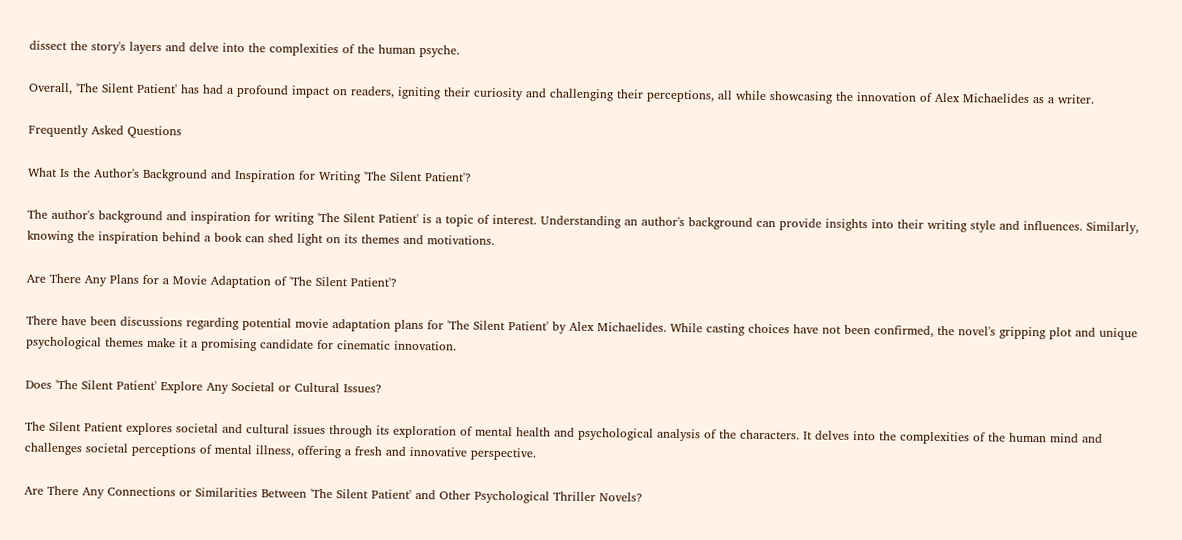dissect the story's layers and delve into the complexities of the human psyche.

Overall, 'The Silent Patient' has had a profound impact on readers, igniting their curiosity and challenging their perceptions, all while showcasing the innovation of Alex Michaelides as a writer.

Frequently Asked Questions

What Is the Author's Background and Inspiration for Writing 'The Silent Patient'?

The author's background and inspiration for writing 'The Silent Patient' is a topic of interest. Understanding an author's background can provide insights into their writing style and influences. Similarly, knowing the inspiration behind a book can shed light on its themes and motivations.

Are There Any Plans for a Movie Adaptation of 'The Silent Patient'?

There have been discussions regarding potential movie adaptation plans for 'The Silent Patient' by Alex Michaelides. While casting choices have not been confirmed, the novel's gripping plot and unique psychological themes make it a promising candidate for cinematic innovation.

Does 'The Silent Patient' Explore Any Societal or Cultural Issues?

The Silent Patient explores societal and cultural issues through its exploration of mental health and psychological analysis of the characters. It delves into the complexities of the human mind and challenges societal perceptions of mental illness, offering a fresh and innovative perspective.

Are There Any Connections or Similarities Between 'The Silent Patient' and Other Psychological Thriller Novels?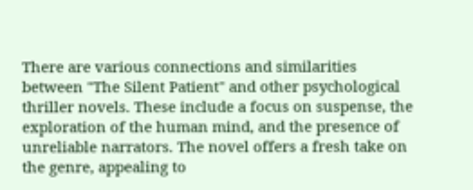There are various connections and similarities between "The Silent Patient" and other psychological thriller novels. These include a focus on suspense, the exploration of the human mind, and the presence of unreliable narrators. The novel offers a fresh take on the genre, appealing to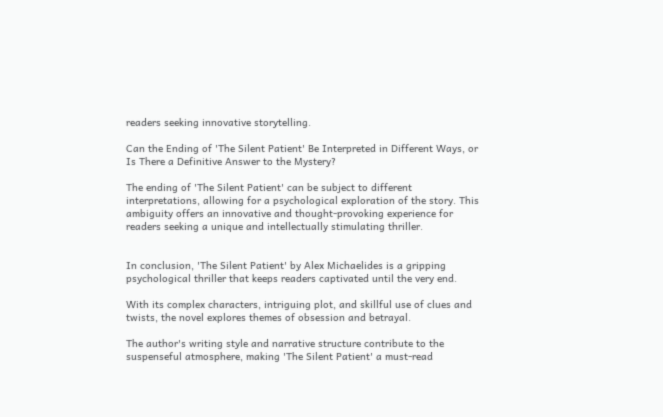readers seeking innovative storytelling.

Can the Ending of 'The Silent Patient' Be Interpreted in Different Ways, or Is There a Definitive Answer to the Mystery?

The ending of 'The Silent Patient' can be subject to different interpretations, allowing for a psychological exploration of the story. This ambiguity offers an innovative and thought-provoking experience for readers seeking a unique and intellectually stimulating thriller.


In conclusion, 'The Silent Patient' by Alex Michaelides is a gripping psychological thriller that keeps readers captivated until the very end.

With its complex characters, intriguing plot, and skillful use of clues and twists, the novel explores themes of obsession and betrayal.

The author's writing style and narrative structure contribute to the suspenseful atmosphere, making 'The Silent Patient' a must-read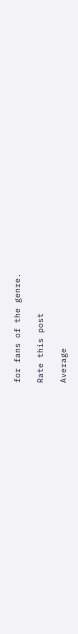for fans of the genre.

Rate this post

Average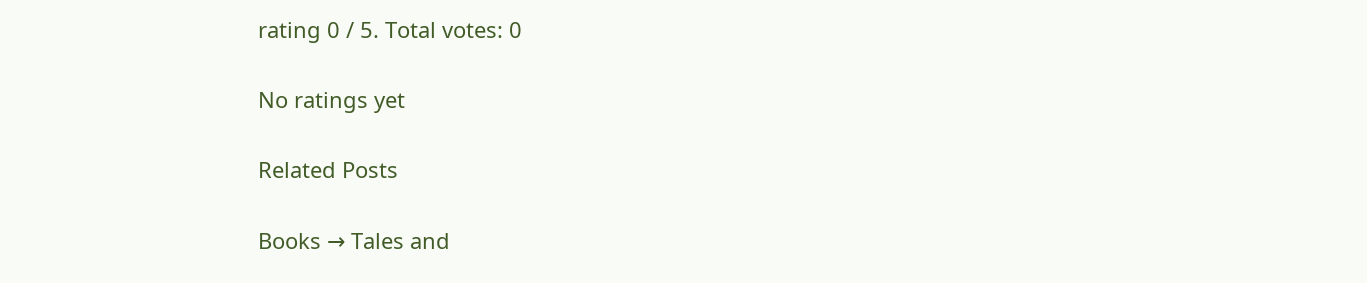rating 0 / 5. Total votes: 0

No ratings yet

Related Posts

Books → Tales and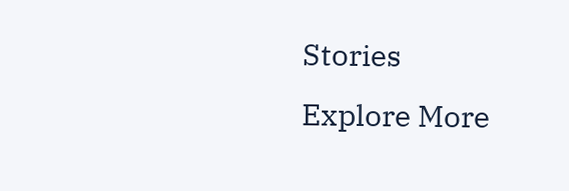Stories
Explore More